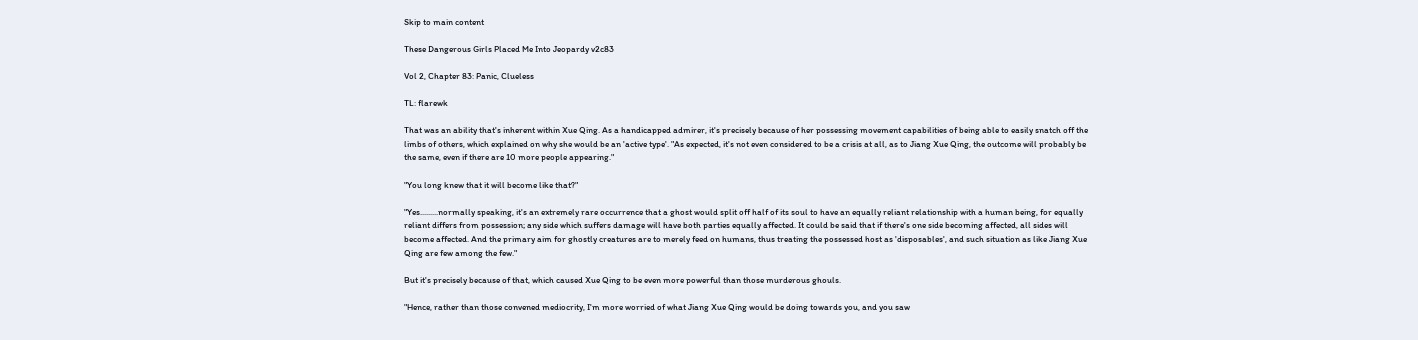Skip to main content

These Dangerous Girls Placed Me Into Jeopardy v2c83

Vol 2, Chapter 83: Panic, Clueless

TL: flarewk

That was an ability that's inherent within Xue Qing. As a handicapped admirer, it's precisely because of her possessing movement capabilities of being able to easily snatch off the limbs of others, which explained on why she would be an 'active type'. "As expected, it's not even considered to be a crisis at all, as to Jiang Xue Qing, the outcome will probably be the same, even if there are 10 more people appearing."

"You long knew that it will become like that?"

"Yes.........normally speaking, it's an extremely rare occurrence that a ghost would split off half of its soul to have an equally reliant relationship with a human being, for equally reliant differs from possession; any side which suffers damage will have both parties equally affected. It could be said that if there's one side becoming affected, all sides will become affected. And the primary aim for ghostly creatures are to merely feed on humans, thus treating the possessed host as 'disposables', and such situation as like Jiang Xue Qing are few among the few."

But it's precisely because of that, which caused Xue Qing to be even more powerful than those murderous ghouls.

"Hence, rather than those convened mediocrity, I'm more worried of what Jiang Xue Qing would be doing towards you, and you saw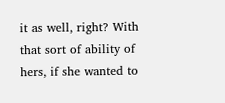it as well, right? With that sort of ability of hers, if she wanted to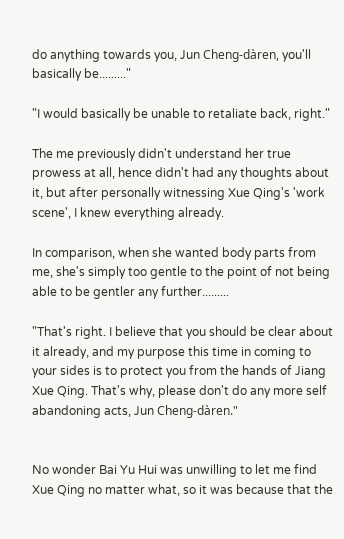do anything towards you, Jun Cheng-dàren, you'll basically be........."

"I would basically be unable to retaliate back, right."

The me previously didn't understand her true prowess at all, hence didn't had any thoughts about it, but after personally witnessing Xue Qing's 'work scene', I knew everything already.

In comparison, when she wanted body parts from me, she's simply too gentle to the point of not being able to be gentler any further.........

"That's right. I believe that you should be clear about it already, and my purpose this time in coming to your sides is to protect you from the hands of Jiang Xue Qing. That's why, please don't do any more self abandoning acts, Jun Cheng-dàren."


No wonder Bai Yu Hui was unwilling to let me find Xue Qing no matter what, so it was because that the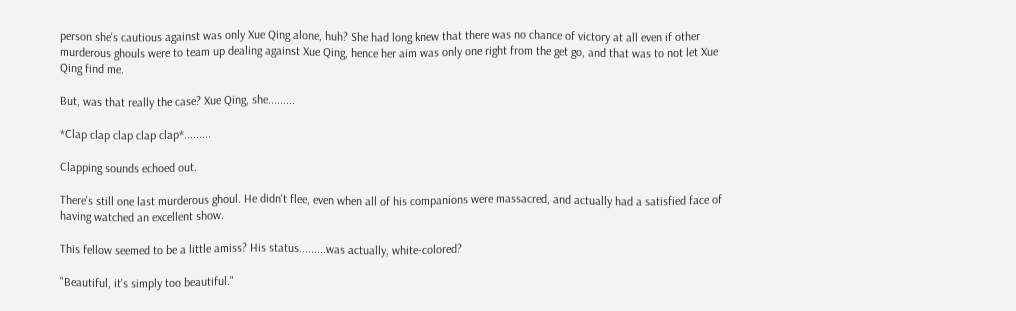person she's cautious against was only Xue Qing alone, huh? She had long knew that there was no chance of victory at all even if other murderous ghouls were to team up dealing against Xue Qing, hence her aim was only one right from the get go, and that was to not let Xue Qing find me.

But, was that really the case? Xue Qing, she.........

*Clap clap clap clap clap*.........

Clapping sounds echoed out.

There's still one last murderous ghoul. He didn't flee, even when all of his companions were massacred, and actually had a satisfied face of having watched an excellent show.

This fellow seemed to be a little amiss? His status.........was actually, white-colored?

"Beautiful, it's simply too beautiful."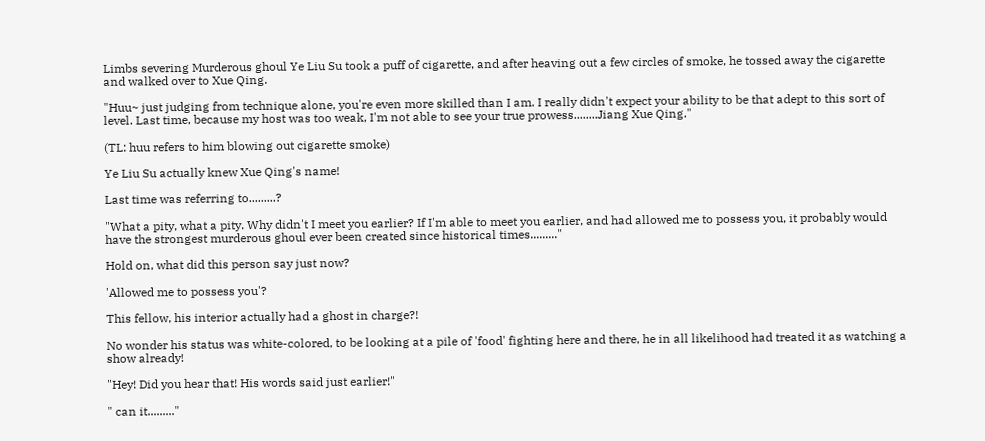Limbs severing Murderous ghoul Ye Liu Su took a puff of cigarette, and after heaving out a few circles of smoke, he tossed away the cigarette and walked over to Xue Qing.

"Huu~ just judging from technique alone, you're even more skilled than I am. I really didn't expect your ability to be that adept to this sort of level. Last time, because my host was too weak, I'm not able to see your true prowess........Jiang Xue Qing."

(TL: huu refers to him blowing out cigarette smoke)

Ye Liu Su actually knew Xue Qing's name!

Last time was referring to.........?

"What a pity, what a pity. Why didn't I meet you earlier? If I'm able to meet you earlier, and had allowed me to possess you, it probably would have the strongest murderous ghoul ever been created since historical times........."

Hold on, what did this person say just now?

'Allowed me to possess you'?

This fellow, his interior actually had a ghost in charge?!

No wonder his status was white-colored, to be looking at a pile of 'food' fighting here and there, he in all likelihood had treated it as watching a show already!

"Hey! Did you hear that! His words said just earlier!"

" can it........."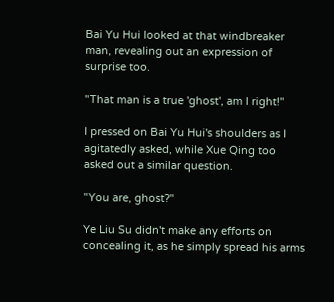Bai Yu Hui looked at that windbreaker man, revealing out an expression of surprise too.

"That man is a true 'ghost', am I right!"

I pressed on Bai Yu Hui's shoulders as I agitatedly asked, while Xue Qing too asked out a similar question.

"You are, ghost?"

Ye Liu Su didn't make any efforts on concealing it, as he simply spread his arms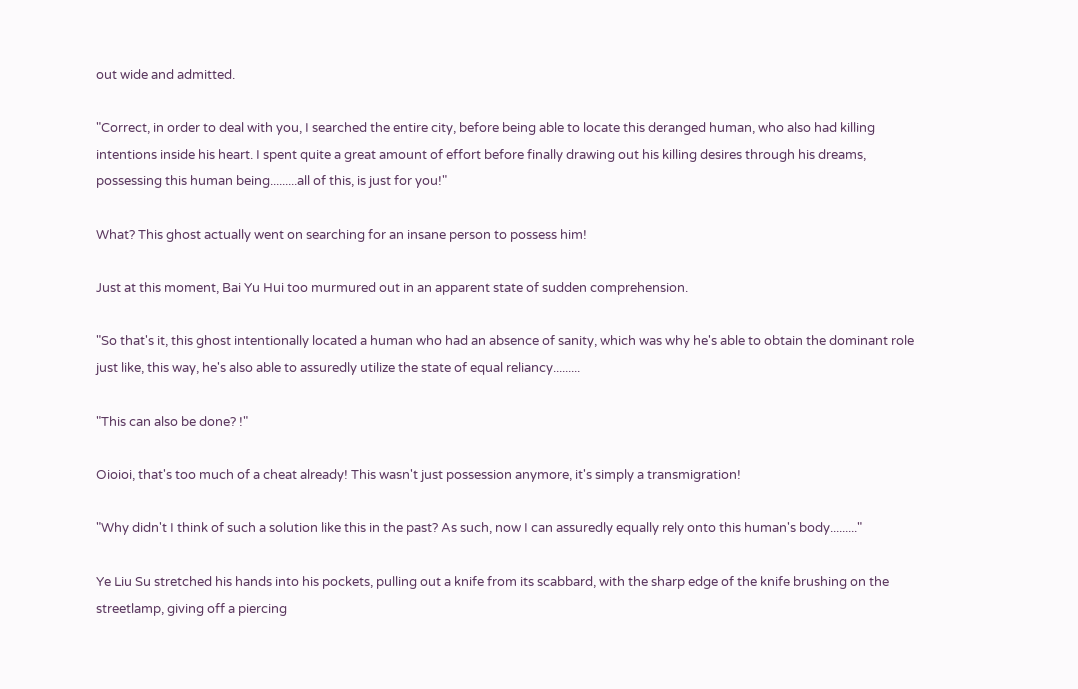out wide and admitted.

"Correct, in order to deal with you, I searched the entire city, before being able to locate this deranged human, who also had killing intentions inside his heart. I spent quite a great amount of effort before finally drawing out his killing desires through his dreams, possessing this human being.........all of this, is just for you!"

What? This ghost actually went on searching for an insane person to possess him!

Just at this moment, Bai Yu Hui too murmured out in an apparent state of sudden comprehension.

"So that's it, this ghost intentionally located a human who had an absence of sanity, which was why he's able to obtain the dominant role just like, this way, he's also able to assuredly utilize the state of equal reliancy.........

"This can also be done? !"

Oioioi, that's too much of a cheat already! This wasn't just possession anymore, it's simply a transmigration!

"Why didn't I think of such a solution like this in the past? As such, now I can assuredly equally rely onto this human's body........."

Ye Liu Su stretched his hands into his pockets, pulling out a knife from its scabbard, with the sharp edge of the knife brushing on the streetlamp, giving off a piercing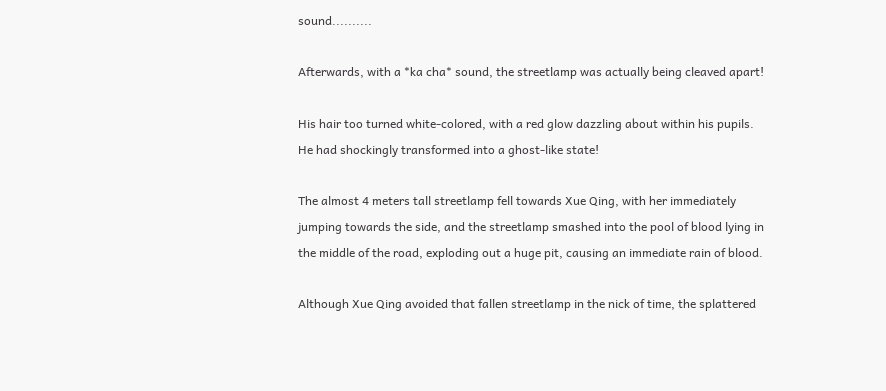sound..........

Afterwards, with a *ka cha* sound, the streetlamp was actually being cleaved apart!

His hair too turned white-colored, with a red glow dazzling about within his pupils. He had shockingly transformed into a ghost-like state!

The almost 4 meters tall streetlamp fell towards Xue Qing, with her immediately jumping towards the side, and the streetlamp smashed into the pool of blood lying in the middle of the road, exploding out a huge pit, causing an immediate rain of blood.

Although Xue Qing avoided that fallen streetlamp in the nick of time, the splattered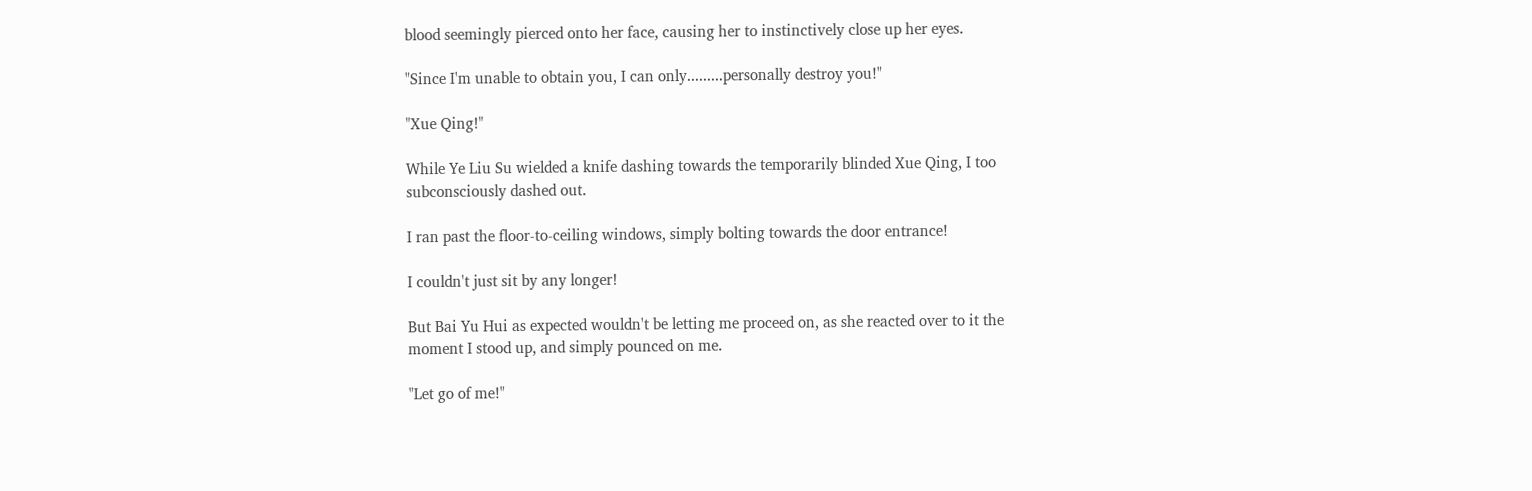blood seemingly pierced onto her face, causing her to instinctively close up her eyes.

"Since I'm unable to obtain you, I can only.........personally destroy you!"

"Xue Qing!"

While Ye Liu Su wielded a knife dashing towards the temporarily blinded Xue Qing, I too subconsciously dashed out.

I ran past the floor-to-ceiling windows, simply bolting towards the door entrance!

I couldn't just sit by any longer!

But Bai Yu Hui as expected wouldn't be letting me proceed on, as she reacted over to it the moment I stood up, and simply pounced on me.

"Let go of me!"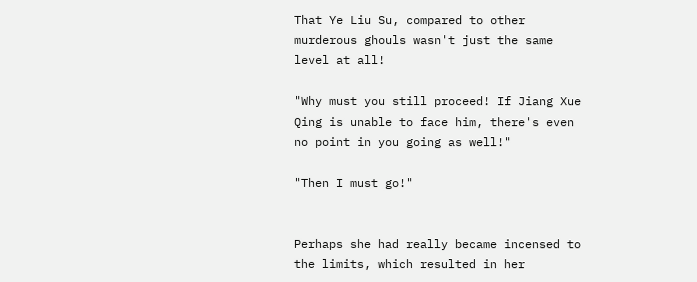That Ye Liu Su, compared to other murderous ghouls wasn't just the same level at all!

"Why must you still proceed! If Jiang Xue Qing is unable to face him, there's even no point in you going as well!"

"Then I must go!"


Perhaps she had really became incensed to the limits, which resulted in her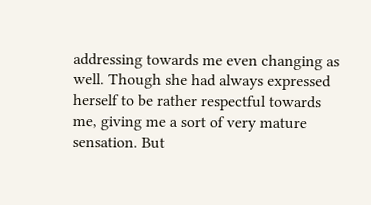addressing towards me even changing as well. Though she had always expressed herself to be rather respectful towards me, giving me a sort of very mature sensation. But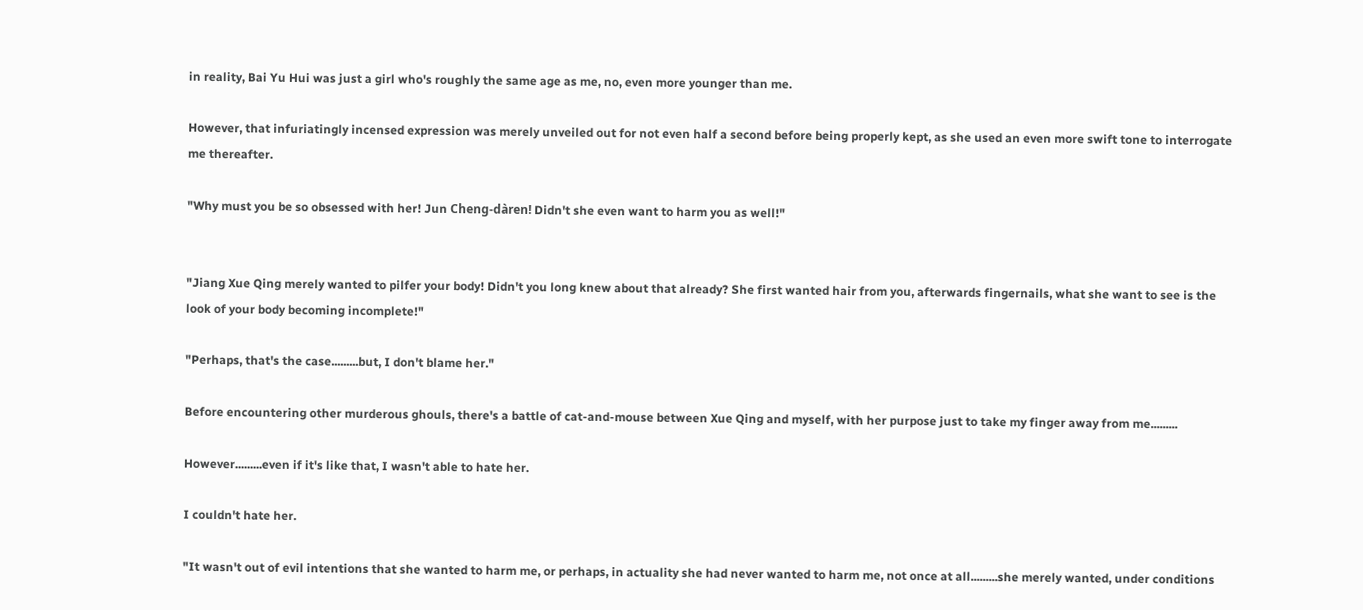in reality, Bai Yu Hui was just a girl who's roughly the same age as me, no, even more younger than me.

However, that infuriatingly incensed expression was merely unveiled out for not even half a second before being properly kept, as she used an even more swift tone to interrogate me thereafter.

"Why must you be so obsessed with her! Jun Cheng-dàren! Didn't she even want to harm you as well!"


"Jiang Xue Qing merely wanted to pilfer your body! Didn't you long knew about that already? She first wanted hair from you, afterwards fingernails, what she want to see is the look of your body becoming incomplete!"

"Perhaps, that's the case.........but, I don't blame her."

Before encountering other murderous ghouls, there's a battle of cat-and-mouse between Xue Qing and myself, with her purpose just to take my finger away from me.........

However.........even if it's like that, I wasn't able to hate her.

I couldn't hate her.

"It wasn't out of evil intentions that she wanted to harm me, or perhaps, in actuality she had never wanted to harm me, not once at all.........she merely wanted, under conditions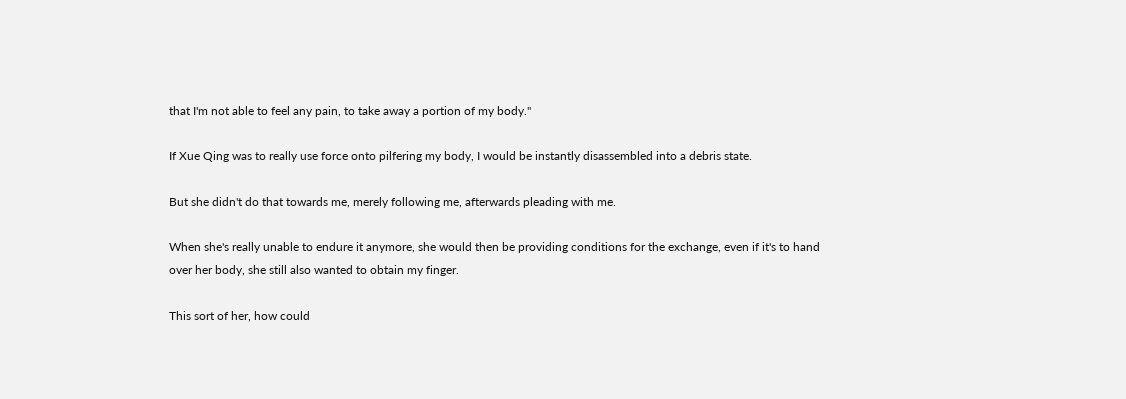that I'm not able to feel any pain, to take away a portion of my body."

If Xue Qing was to really use force onto pilfering my body, I would be instantly disassembled into a debris state.

But she didn't do that towards me, merely following me, afterwards pleading with me.

When she's really unable to endure it anymore, she would then be providing conditions for the exchange, even if it's to hand over her body, she still also wanted to obtain my finger.

This sort of her, how could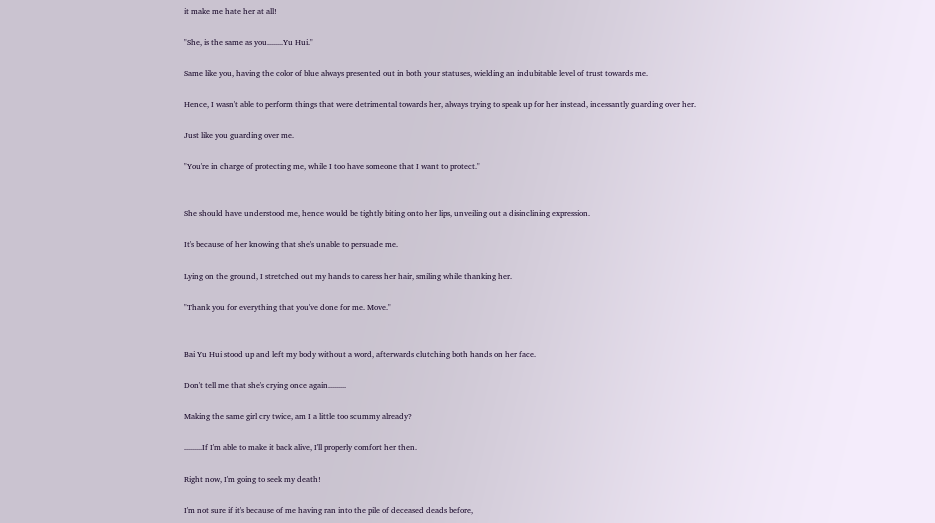it make me hate her at all!

"She, is the same as you........Yu Hui."

Same like you, having the color of blue always presented out in both your statuses, wielding an indubitable level of trust towards me.

Hence, I wasn't able to perform things that were detrimental towards her, always trying to speak up for her instead, incessantly guarding over her.

Just like you guarding over me.

"You're in charge of protecting me, while I too have someone that I want to protect."


She should have understood me, hence would be tightly biting onto her lips, unveiling out a disinclining expression.

It's because of her knowing that she's unable to persuade me.

Lying on the ground, I stretched out my hands to caress her hair, smiling while thanking her.

"Thank you for everything that you've done for me. Move."


Bai Yu Hui stood up and left my body without a word, afterwards clutching both hands on her face.

Don't tell me that she's crying once again.........

Making the same girl cry twice, am I a little too scummy already?

.........If I'm able to make it back alive, I'll properly comfort her then.

Right now, I'm going to seek my death!

I'm not sure if it's because of me having ran into the pile of deceased deads before,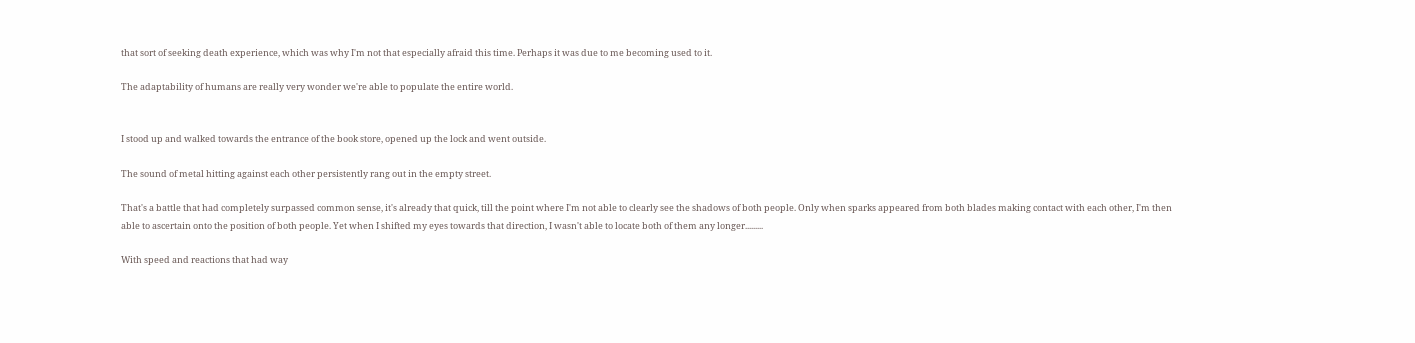that sort of seeking death experience, which was why I'm not that especially afraid this time. Perhaps it was due to me becoming used to it.

The adaptability of humans are really very wonder we're able to populate the entire world.


I stood up and walked towards the entrance of the book store, opened up the lock and went outside.

The sound of metal hitting against each other persistently rang out in the empty street.

That's a battle that had completely surpassed common sense, it's already that quick, till the point where I'm not able to clearly see the shadows of both people. Only when sparks appeared from both blades making contact with each other, I'm then able to ascertain onto the position of both people. Yet when I shifted my eyes towards that direction, I wasn't able to locate both of them any longer.........

With speed and reactions that had way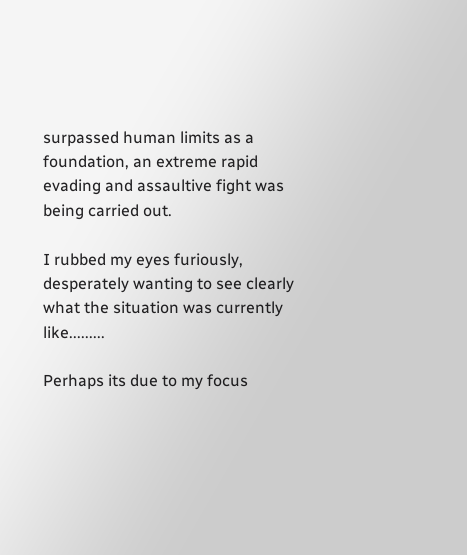surpassed human limits as a foundation, an extreme rapid evading and assaultive fight was being carried out.

I rubbed my eyes furiously, desperately wanting to see clearly what the situation was currently like.........

Perhaps its due to my focus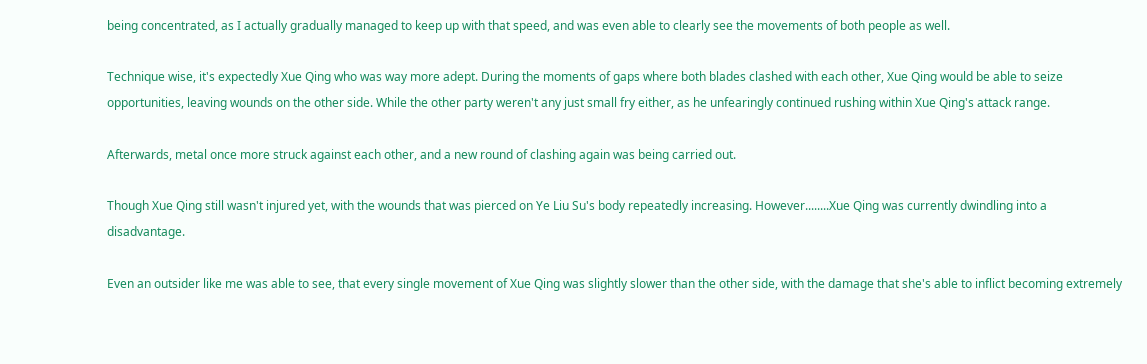being concentrated, as I actually gradually managed to keep up with that speed, and was even able to clearly see the movements of both people as well.

Technique wise, it's expectedly Xue Qing who was way more adept. During the moments of gaps where both blades clashed with each other, Xue Qing would be able to seize opportunities, leaving wounds on the other side. While the other party weren't any just small fry either, as he unfearingly continued rushing within Xue Qing's attack range.

Afterwards, metal once more struck against each other, and a new round of clashing again was being carried out.

Though Xue Qing still wasn't injured yet, with the wounds that was pierced on Ye Liu Su's body repeatedly increasing. However........Xue Qing was currently dwindling into a disadvantage.

Even an outsider like me was able to see, that every single movement of Xue Qing was slightly slower than the other side, with the damage that she's able to inflict becoming extremely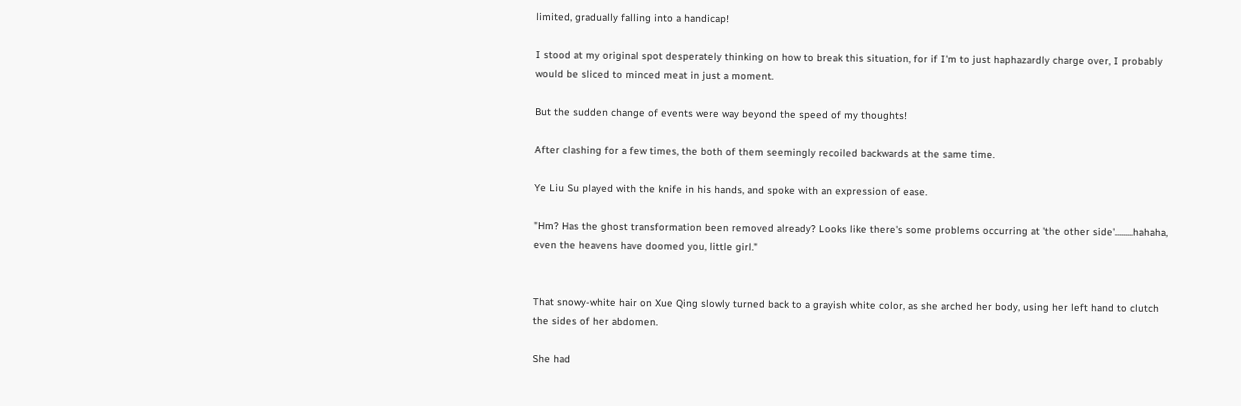limited, gradually falling into a handicap!

I stood at my original spot desperately thinking on how to break this situation, for if I'm to just haphazardly charge over, I probably would be sliced to minced meat in just a moment.

But the sudden change of events were way beyond the speed of my thoughts!

After clashing for a few times, the both of them seemingly recoiled backwards at the same time.

Ye Liu Su played with the knife in his hands, and spoke with an expression of ease.

"Hm? Has the ghost transformation been removed already? Looks like there's some problems occurring at 'the other side'.........hahaha, even the heavens have doomed you, little girl."


That snowy-white hair on Xue Qing slowly turned back to a grayish white color, as she arched her body, using her left hand to clutch the sides of her abdomen.

She had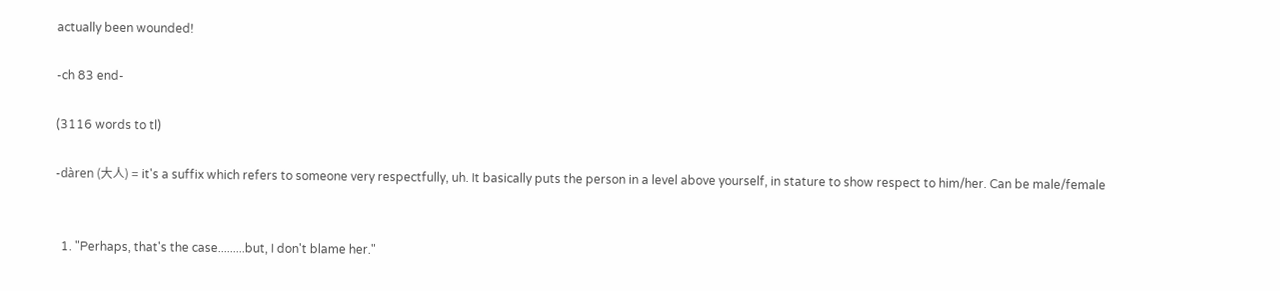actually been wounded!

-ch 83 end-

(3116 words to tl)

-dàren (大人) = it's a suffix which refers to someone very respectfully, uh. It basically puts the person in a level above yourself, in stature to show respect to him/her. Can be male/female


  1. "Perhaps, that's the case.........but, I don't blame her."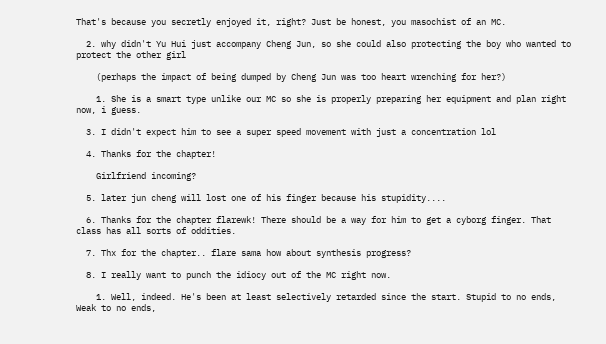That's because you secretly enjoyed it, right? Just be honest, you masochist of an MC.

  2. why didn't Yu Hui just accompany Cheng Jun, so she could also protecting the boy who wanted to protect the other girl

    (perhaps the impact of being dumped by Cheng Jun was too heart wrenching for her?)

    1. She is a smart type unlike our MC so she is properly preparing her equipment and plan right now, i guess.

  3. I didn't expect him to see a super speed movement with just a concentration lol

  4. Thanks for the chapter!

    Girlfriend incoming?

  5. later jun cheng will lost one of his finger because his stupidity....

  6. Thanks for the chapter flarewk! There should be a way for him to get a cyborg finger. That class has all sorts of oddities.

  7. Thx for the chapter.. flare sama how about synthesis progress?

  8. I really want to punch the idiocy out of the MC right now.

    1. Well, indeed. He's been at least selectively retarded since the start. Stupid to no ends, Weak to no ends,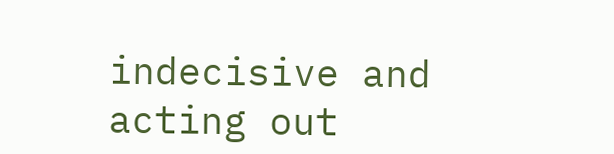indecisive and acting out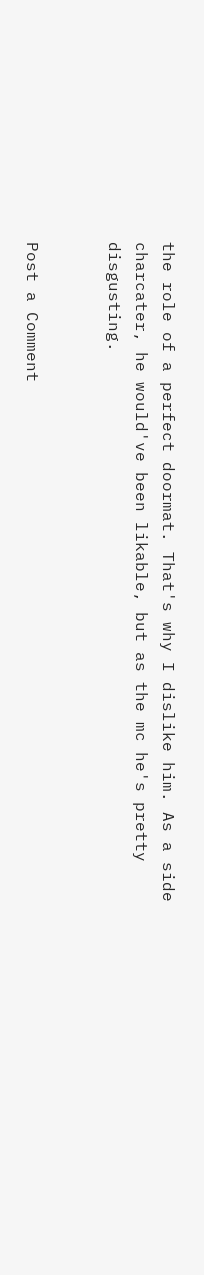the role of a perfect doormat. That's why I dislike him. As a side charcater, he would've been likable, but as the mc he's pretty disgusting.


Post a Comment